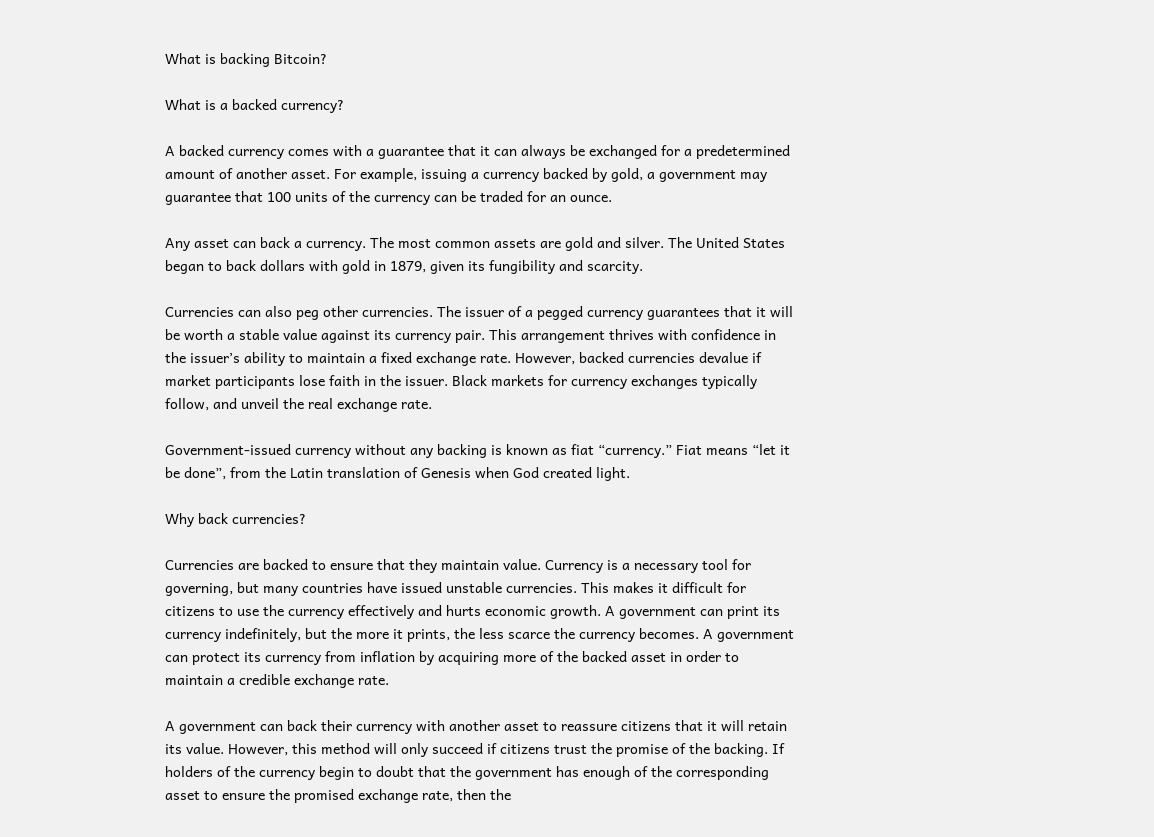What is backing Bitcoin?

What is a backed currency?

A backed currency comes with a guarantee that it can always be exchanged for a predetermined amount of another asset. For example, issuing a currency backed by gold, a government may guarantee that 100 units of the currency can be traded for an ounce.

Any asset can back a currency. The most common assets are gold and silver. The United States began to back dollars with gold in 1879, given its fungibility and scarcity.

Currencies can also peg other currencies. The issuer of a pegged currency guarantees that it will be worth a stable value against its currency pair. This arrangement thrives with confidence in the issuer’s ability to maintain a fixed exchange rate. However, backed currencies devalue if market participants lose faith in the issuer. Black markets for currency exchanges typically follow, and unveil the real exchange rate.

Government-issued currency without any backing is known as fiat “currency.” Fiat means “let it be done”, from the Latin translation of Genesis when God created light.

Why back currencies?

Currencies are backed to ensure that they maintain value. Currency is a necessary tool for governing, but many countries have issued unstable currencies. This makes it difficult for citizens to use the currency effectively and hurts economic growth. A government can print its currency indefinitely, but the more it prints, the less scarce the currency becomes. A government can protect its currency from inflation by acquiring more of the backed asset in order to maintain a credible exchange rate.

A government can back their currency with another asset to reassure citizens that it will retain its value. However, this method will only succeed if citizens trust the promise of the backing. If holders of the currency begin to doubt that the government has enough of the corresponding asset to ensure the promised exchange rate, then the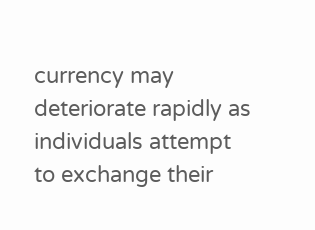currency may deteriorate rapidly as individuals attempt to exchange their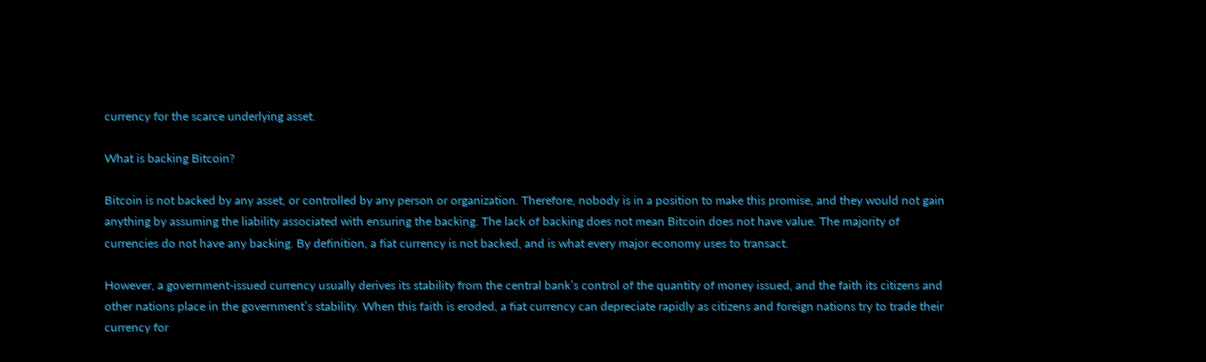currency for the scarce underlying asset.

What is backing Bitcoin?

Bitcoin is not backed by any asset, or controlled by any person or organization. Therefore, nobody is in a position to make this promise, and they would not gain anything by assuming the liability associated with ensuring the backing. The lack of backing does not mean Bitcoin does not have value. The majority of currencies do not have any backing. By definition, a fiat currency is not backed, and is what every major economy uses to transact.

However, a government-issued currency usually derives its stability from the central bank’s control of the quantity of money issued, and the faith its citizens and other nations place in the government’s stability. When this faith is eroded, a fiat currency can depreciate rapidly as citizens and foreign nations try to trade their currency for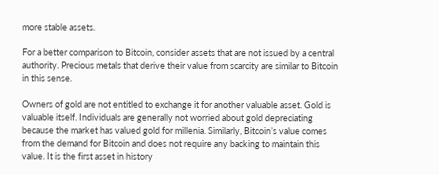more stable assets.

For a better comparison to Bitcoin, consider assets that are not issued by a central authority. Precious metals that derive their value from scarcity are similar to Bitcoin in this sense.

Owners of gold are not entitled to exchange it for another valuable asset. Gold is valuable itself. Individuals are generally not worried about gold depreciating because the market has valued gold for millenia. Similarly, Bitcoin’s value comes from the demand for Bitcoin and does not require any backing to maintain this value. It is the first asset in history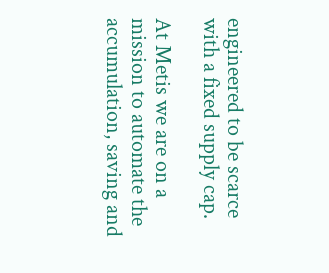engineered to be scarce with a fixed supply cap.

At Metis we are on a mission to automate the accumulation, saving and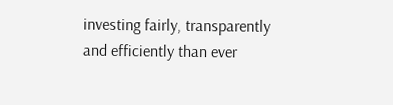investing fairly, transparently and efficiently than ever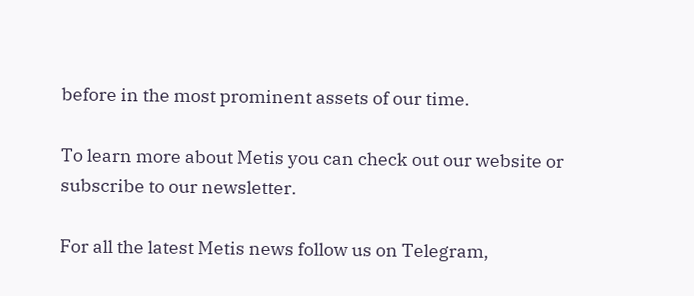before in the most prominent assets of our time.

To learn more about Metis you can check out our website or subscribe to our newsletter.

For all the latest Metis news follow us on Telegram,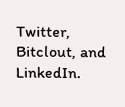Twitter, Bitclout, and LinkedIn.